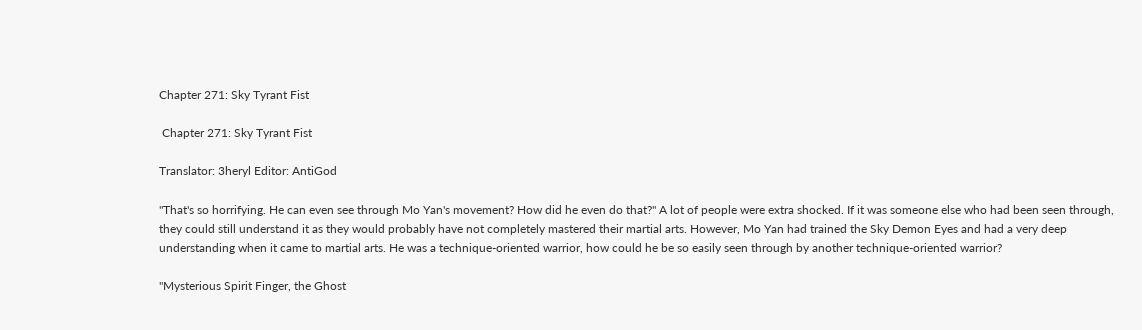Chapter 271: Sky Tyrant Fist

 Chapter 271: Sky Tyrant Fist

Translator: 3heryl Editor: AntiGod

"That's so horrifying. He can even see through Mo Yan's movement? How did he even do that?" A lot of people were extra shocked. If it was someone else who had been seen through, they could still understand it as they would probably have not completely mastered their martial arts. However, Mo Yan had trained the Sky Demon Eyes and had a very deep understanding when it came to martial arts. He was a technique-oriented warrior, how could he be so easily seen through by another technique-oriented warrior?

"Mysterious Spirit Finger, the Ghost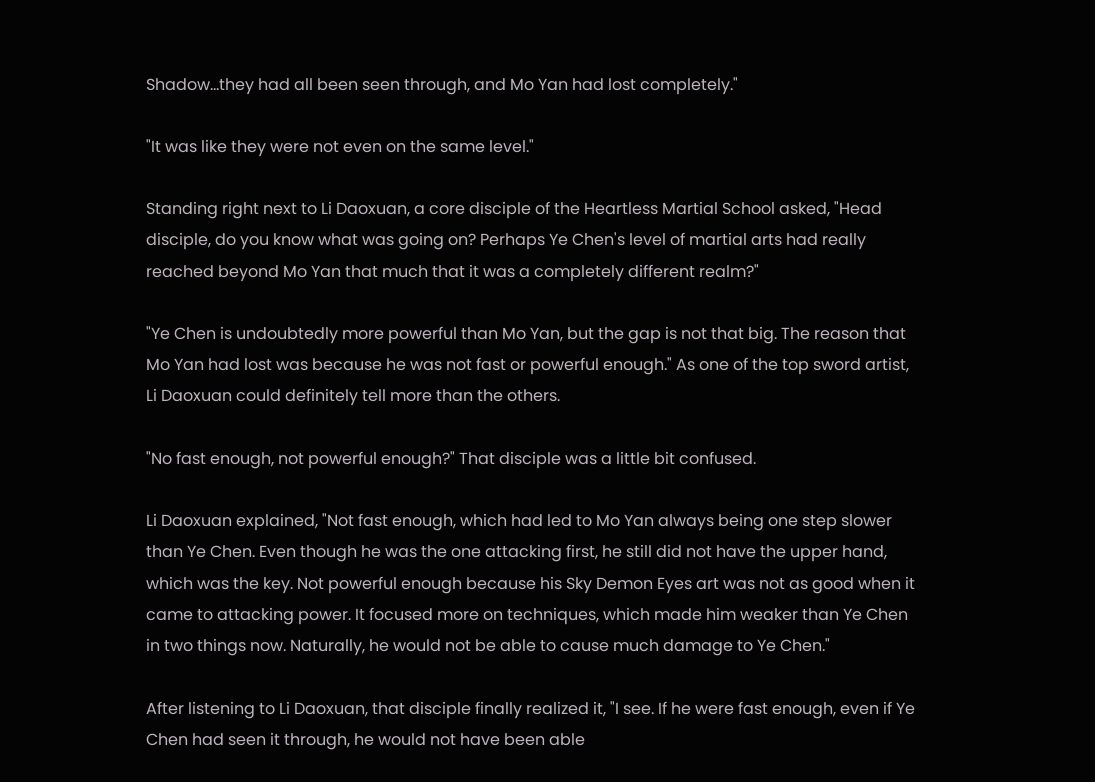Shadow...they had all been seen through, and Mo Yan had lost completely."

"It was like they were not even on the same level."

Standing right next to Li Daoxuan, a core disciple of the Heartless Martial School asked, "Head disciple, do you know what was going on? Perhaps Ye Chen's level of martial arts had really reached beyond Mo Yan that much that it was a completely different realm?"

"Ye Chen is undoubtedly more powerful than Mo Yan, but the gap is not that big. The reason that Mo Yan had lost was because he was not fast or powerful enough." As one of the top sword artist, Li Daoxuan could definitely tell more than the others.

"No fast enough, not powerful enough?" That disciple was a little bit confused.

Li Daoxuan explained, "Not fast enough, which had led to Mo Yan always being one step slower than Ye Chen. Even though he was the one attacking first, he still did not have the upper hand, which was the key. Not powerful enough because his Sky Demon Eyes art was not as good when it came to attacking power. It focused more on techniques, which made him weaker than Ye Chen in two things now. Naturally, he would not be able to cause much damage to Ye Chen."

After listening to Li Daoxuan, that disciple finally realized it, "I see. If he were fast enough, even if Ye Chen had seen it through, he would not have been able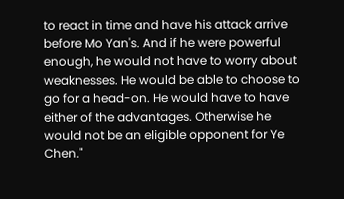to react in time and have his attack arrive before Mo Yan's. And if he were powerful enough, he would not have to worry about weaknesses. He would be able to choose to go for a head-on. He would have to have either of the advantages. Otherwise he would not be an eligible opponent for Ye Chen."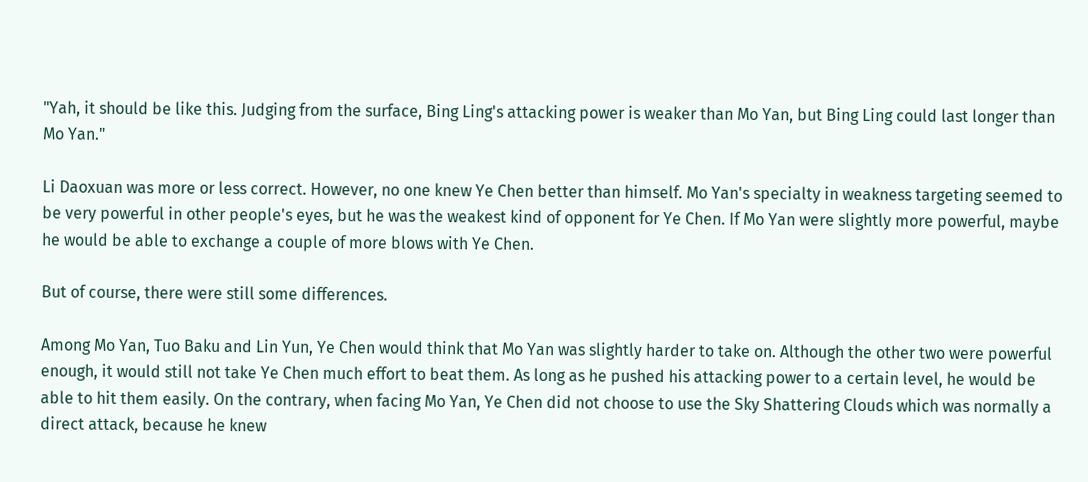"Yah, it should be like this. Judging from the surface, Bing Ling's attacking power is weaker than Mo Yan, but Bing Ling could last longer than Mo Yan."

Li Daoxuan was more or less correct. However, no one knew Ye Chen better than himself. Mo Yan's specialty in weakness targeting seemed to be very powerful in other people's eyes, but he was the weakest kind of opponent for Ye Chen. If Mo Yan were slightly more powerful, maybe he would be able to exchange a couple of more blows with Ye Chen.

But of course, there were still some differences.

Among Mo Yan, Tuo Baku and Lin Yun, Ye Chen would think that Mo Yan was slightly harder to take on. Although the other two were powerful enough, it would still not take Ye Chen much effort to beat them. As long as he pushed his attacking power to a certain level, he would be able to hit them easily. On the contrary, when facing Mo Yan, Ye Chen did not choose to use the Sky Shattering Clouds which was normally a direct attack, because he knew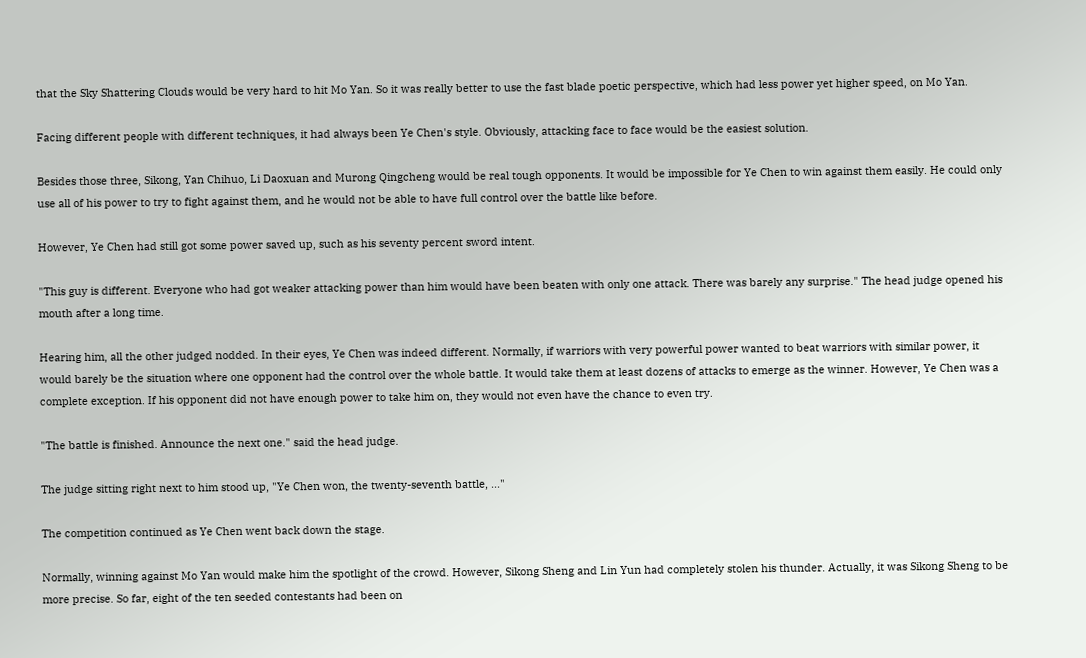that the Sky Shattering Clouds would be very hard to hit Mo Yan. So it was really better to use the fast blade poetic perspective, which had less power yet higher speed, on Mo Yan.

Facing different people with different techniques, it had always been Ye Chen's style. Obviously, attacking face to face would be the easiest solution.

Besides those three, Sikong, Yan Chihuo, Li Daoxuan and Murong Qingcheng would be real tough opponents. It would be impossible for Ye Chen to win against them easily. He could only use all of his power to try to fight against them, and he would not be able to have full control over the battle like before.

However, Ye Chen had still got some power saved up, such as his seventy percent sword intent.

"This guy is different. Everyone who had got weaker attacking power than him would have been beaten with only one attack. There was barely any surprise." The head judge opened his mouth after a long time.

Hearing him, all the other judged nodded. In their eyes, Ye Chen was indeed different. Normally, if warriors with very powerful power wanted to beat warriors with similar power, it would barely be the situation where one opponent had the control over the whole battle. It would take them at least dozens of attacks to emerge as the winner. However, Ye Chen was a complete exception. If his opponent did not have enough power to take him on, they would not even have the chance to even try.

"The battle is finished. Announce the next one." said the head judge.

The judge sitting right next to him stood up, "Ye Chen won, the twenty-seventh battle, ..."

The competition continued as Ye Chen went back down the stage.

Normally, winning against Mo Yan would make him the spotlight of the crowd. However, Sikong Sheng and Lin Yun had completely stolen his thunder. Actually, it was Sikong Sheng to be more precise. So far, eight of the ten seeded contestants had been on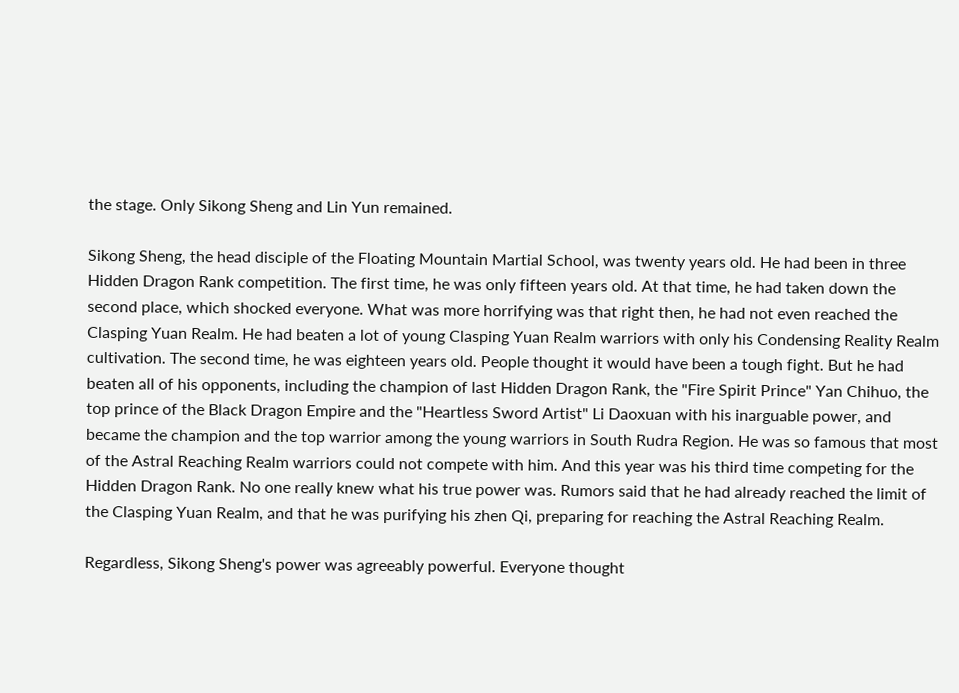the stage. Only Sikong Sheng and Lin Yun remained.

Sikong Sheng, the head disciple of the Floating Mountain Martial School, was twenty years old. He had been in three Hidden Dragon Rank competition. The first time, he was only fifteen years old. At that time, he had taken down the second place, which shocked everyone. What was more horrifying was that right then, he had not even reached the Clasping Yuan Realm. He had beaten a lot of young Clasping Yuan Realm warriors with only his Condensing Reality Realm cultivation. The second time, he was eighteen years old. People thought it would have been a tough fight. But he had beaten all of his opponents, including the champion of last Hidden Dragon Rank, the "Fire Spirit Prince" Yan Chihuo, the top prince of the Black Dragon Empire and the "Heartless Sword Artist" Li Daoxuan with his inarguable power, and became the champion and the top warrior among the young warriors in South Rudra Region. He was so famous that most of the Astral Reaching Realm warriors could not compete with him. And this year was his third time competing for the Hidden Dragon Rank. No one really knew what his true power was. Rumors said that he had already reached the limit of the Clasping Yuan Realm, and that he was purifying his zhen Qi, preparing for reaching the Astral Reaching Realm.

Regardless, Sikong Sheng's power was agreeably powerful. Everyone thought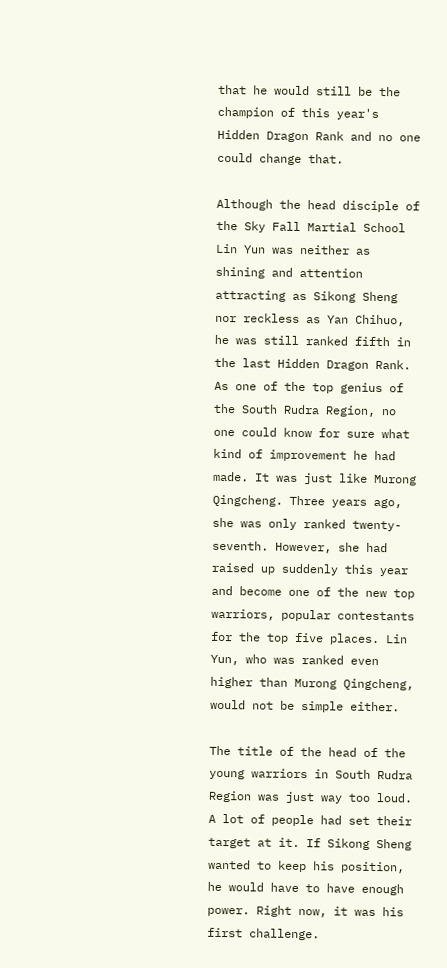that he would still be the champion of this year's Hidden Dragon Rank and no one could change that.

Although the head disciple of the Sky Fall Martial School Lin Yun was neither as shining and attention attracting as Sikong Sheng nor reckless as Yan Chihuo, he was still ranked fifth in the last Hidden Dragon Rank. As one of the top genius of the South Rudra Region, no one could know for sure what kind of improvement he had made. It was just like Murong Qingcheng. Three years ago, she was only ranked twenty-seventh. However, she had raised up suddenly this year and become one of the new top warriors, popular contestants for the top five places. Lin Yun, who was ranked even higher than Murong Qingcheng, would not be simple either.

The title of the head of the young warriors in South Rudra Region was just way too loud. A lot of people had set their target at it. If Sikong Sheng wanted to keep his position, he would have to have enough power. Right now, it was his first challenge.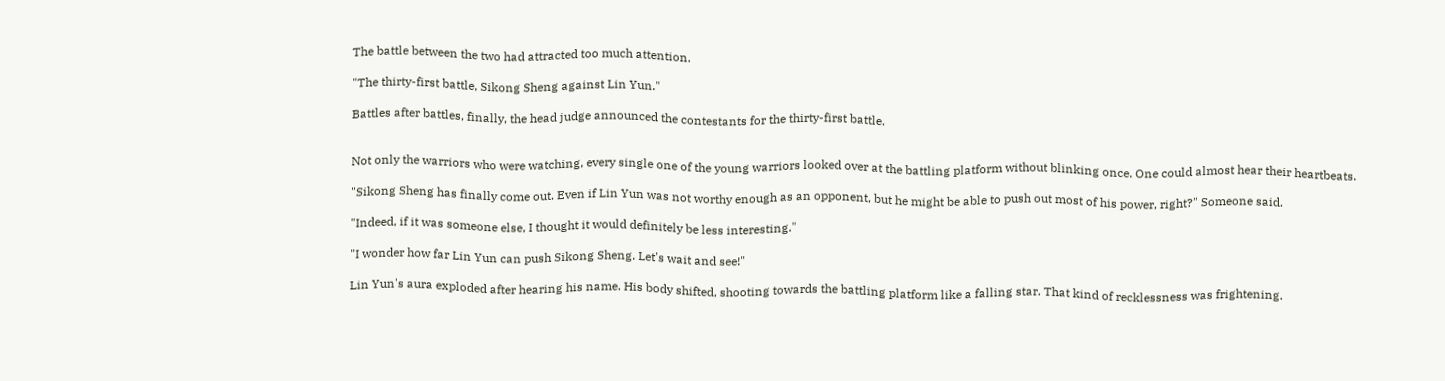The battle between the two had attracted too much attention.

"The thirty-first battle, Sikong Sheng against Lin Yun."

Battles after battles, finally, the head judge announced the contestants for the thirty-first battle.


Not only the warriors who were watching, every single one of the young warriors looked over at the battling platform without blinking once. One could almost hear their heartbeats.

"Sikong Sheng has finally come out. Even if Lin Yun was not worthy enough as an opponent, but he might be able to push out most of his power, right?" Someone said.

"Indeed, if it was someone else, I thought it would definitely be less interesting."

"I wonder how far Lin Yun can push Sikong Sheng. Let's wait and see!"

Lin Yun's aura exploded after hearing his name. His body shifted, shooting towards the battling platform like a falling star. That kind of recklessness was frightening.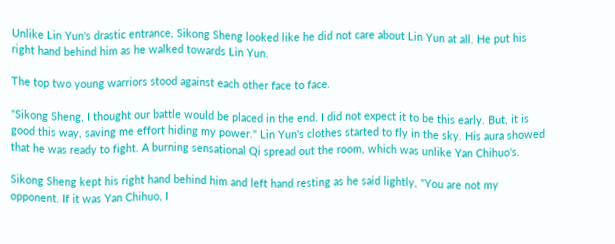Unlike Lin Yun's drastic entrance, Sikong Sheng looked like he did not care about Lin Yun at all. He put his right hand behind him as he walked towards Lin Yun.

The top two young warriors stood against each other face to face.

"Sikong Sheng, I thought our battle would be placed in the end. I did not expect it to be this early. But, it is good this way, saving me effort hiding my power." Lin Yun's clothes started to fly in the sky. His aura showed that he was ready to fight. A burning sensational Qi spread out the room, which was unlike Yan Chihuo's.

Sikong Sheng kept his right hand behind him and left hand resting as he said lightly, "You are not my opponent. If it was Yan Chihuo, I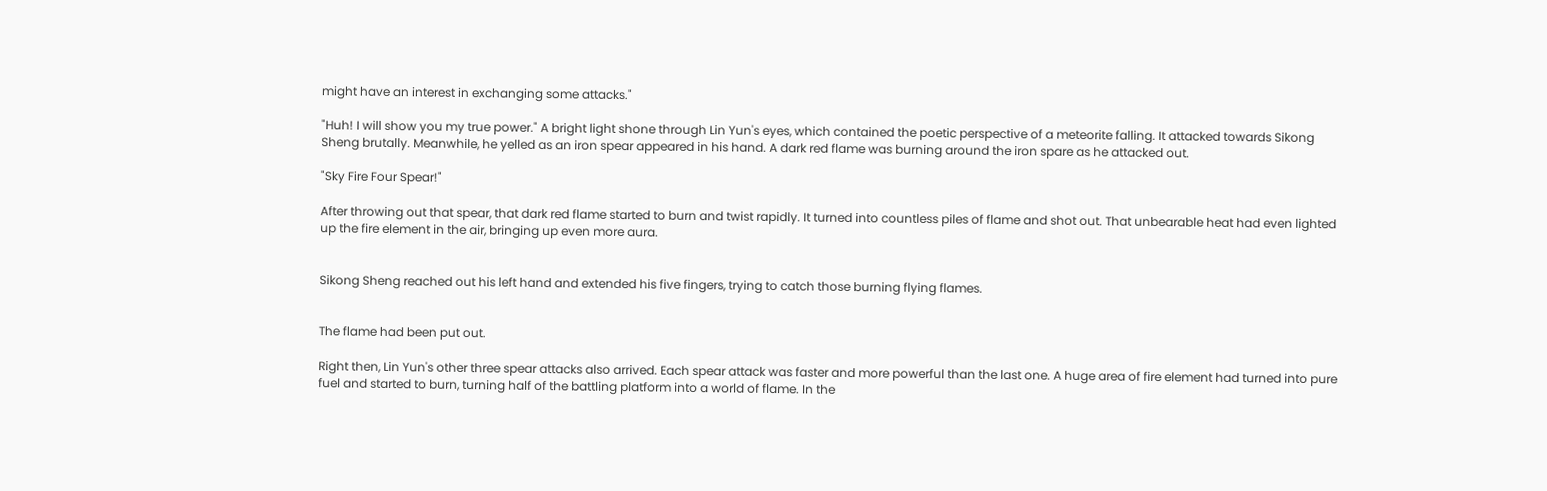might have an interest in exchanging some attacks."

"Huh! I will show you my true power." A bright light shone through Lin Yun's eyes, which contained the poetic perspective of a meteorite falling. It attacked towards Sikong Sheng brutally. Meanwhile, he yelled as an iron spear appeared in his hand. A dark red flame was burning around the iron spare as he attacked out.

"Sky Fire Four Spear!"

After throwing out that spear, that dark red flame started to burn and twist rapidly. It turned into countless piles of flame and shot out. That unbearable heat had even lighted up the fire element in the air, bringing up even more aura.


Sikong Sheng reached out his left hand and extended his five fingers, trying to catch those burning flying flames.


The flame had been put out.

Right then, Lin Yun's other three spear attacks also arrived. Each spear attack was faster and more powerful than the last one. A huge area of fire element had turned into pure fuel and started to burn, turning half of the battling platform into a world of flame. In the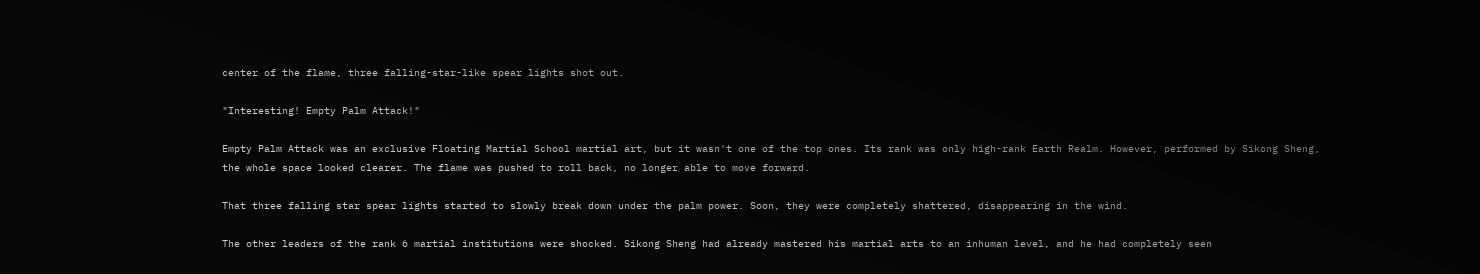center of the flame, three falling-star-like spear lights shot out.

"Interesting! Empty Palm Attack!"

Empty Palm Attack was an exclusive Floating Martial School martial art, but it wasn't one of the top ones. Its rank was only high-rank Earth Realm. However, performed by Sikong Sheng, the whole space looked clearer. The flame was pushed to roll back, no longer able to move forward.

That three falling star spear lights started to slowly break down under the palm power. Soon, they were completely shattered, disappearing in the wind.

The other leaders of the rank 6 martial institutions were shocked. Sikong Sheng had already mastered his martial arts to an inhuman level, and he had completely seen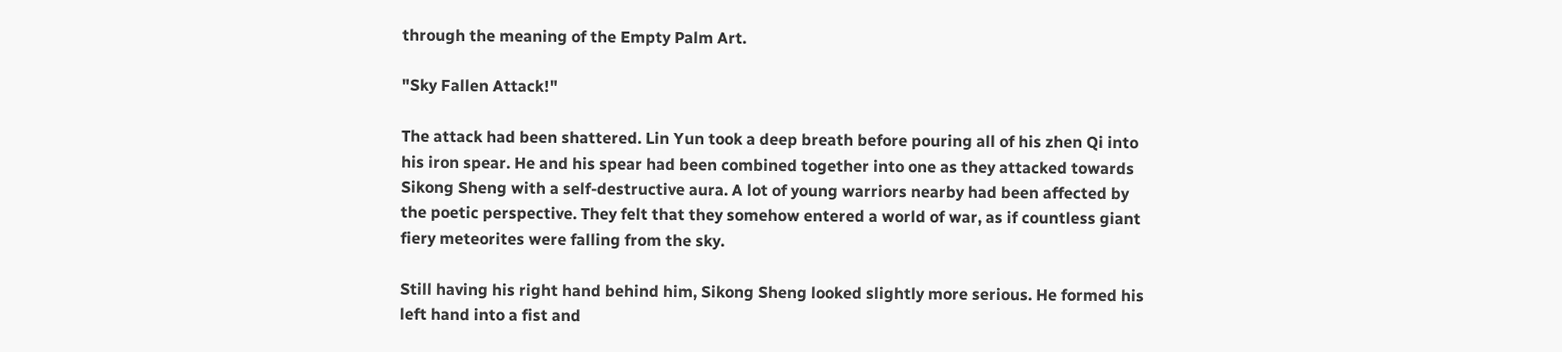through the meaning of the Empty Palm Art.

"Sky Fallen Attack!"

The attack had been shattered. Lin Yun took a deep breath before pouring all of his zhen Qi into his iron spear. He and his spear had been combined together into one as they attacked towards Sikong Sheng with a self-destructive aura. A lot of young warriors nearby had been affected by the poetic perspective. They felt that they somehow entered a world of war, as if countless giant fiery meteorites were falling from the sky.

Still having his right hand behind him, Sikong Sheng looked slightly more serious. He formed his left hand into a fist and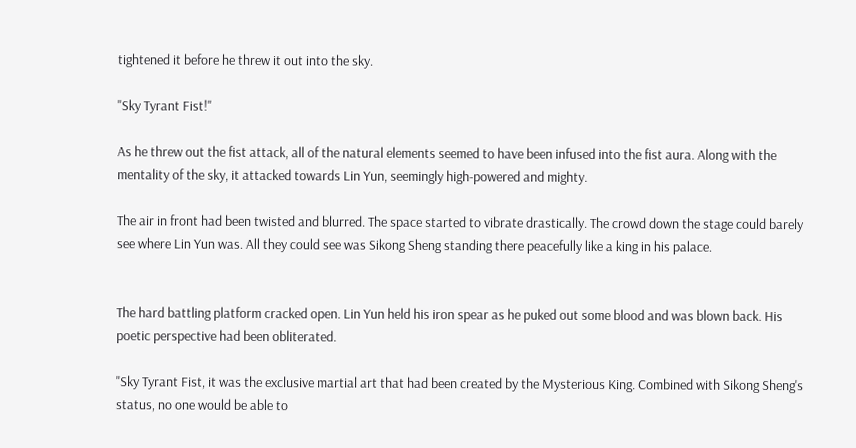tightened it before he threw it out into the sky.

"Sky Tyrant Fist!"

As he threw out the fist attack, all of the natural elements seemed to have been infused into the fist aura. Along with the mentality of the sky, it attacked towards Lin Yun, seemingly high-powered and mighty.

The air in front had been twisted and blurred. The space started to vibrate drastically. The crowd down the stage could barely see where Lin Yun was. All they could see was Sikong Sheng standing there peacefully like a king in his palace.


The hard battling platform cracked open. Lin Yun held his iron spear as he puked out some blood and was blown back. His poetic perspective had been obliterated.

"Sky Tyrant Fist, it was the exclusive martial art that had been created by the Mysterious King. Combined with Sikong Sheng's status, no one would be able to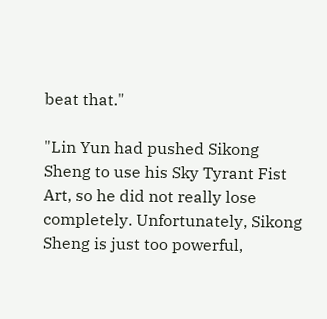beat that."

"Lin Yun had pushed Sikong Sheng to use his Sky Tyrant Fist Art, so he did not really lose completely. Unfortunately, Sikong Sheng is just too powerful,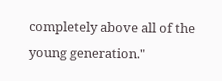completely above all of the young generation."